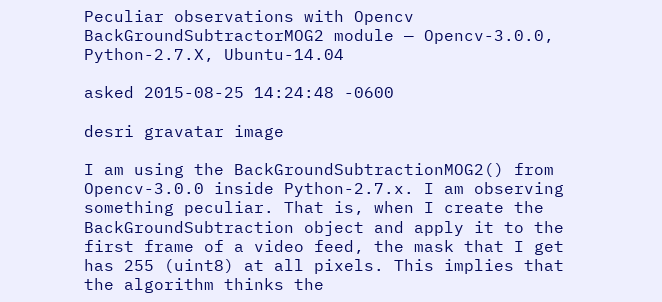Peculiar observations with Opencv BackGroundSubtractorMOG2 module — Opencv-3.0.0, Python-2.7.X, Ubuntu-14.04

asked 2015-08-25 14:24:48 -0600

desri gravatar image

I am using the BackGroundSubtractionMOG2() from Opencv-3.0.0 inside Python-2.7.x. I am observing something peculiar. That is, when I create the BackGroundSubtraction object and apply it to the first frame of a video feed, the mask that I get has 255 (uint8) at all pixels. This implies that the algorithm thinks the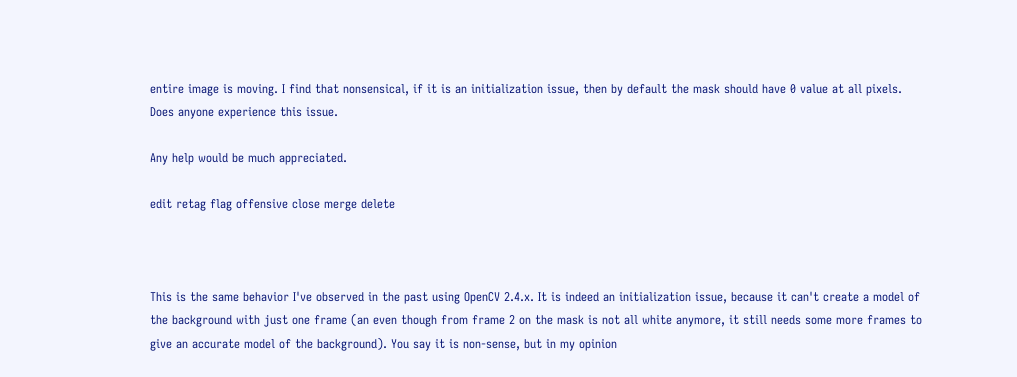entire image is moving. I find that nonsensical, if it is an initialization issue, then by default the mask should have 0 value at all pixels. Does anyone experience this issue.

Any help would be much appreciated.

edit retag flag offensive close merge delete



This is the same behavior I've observed in the past using OpenCV 2.4.x. It is indeed an initialization issue, because it can't create a model of the background with just one frame (an even though from frame 2 on the mask is not all white anymore, it still needs some more frames to give an accurate model of the background). You say it is non-sense, but in my opinion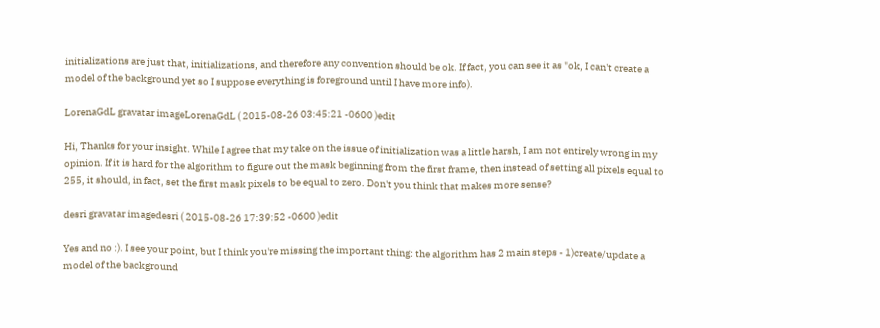initializations are just that, initializations, and therefore any convention should be ok. If fact, you can see it as "ok, I can't create a model of the background yet so I suppose everything is foreground until I have more info).

LorenaGdL gravatar imageLorenaGdL ( 2015-08-26 03:45:21 -0600 )edit

Hi, Thanks for your insight. While I agree that my take on the issue of initialization was a little harsh, I am not entirely wrong in my opinion. If it is hard for the algorithm to figure out the mask beginning from the first frame, then instead of setting all pixels equal to 255, it should, in fact, set the first mask pixels to be equal to zero. Don't you think that makes more sense?

desri gravatar imagedesri ( 2015-08-26 17:39:52 -0600 )edit

Yes and no :). I see your point, but I think you're missing the important thing: the algorithm has 2 main steps - 1)create/update a model of the background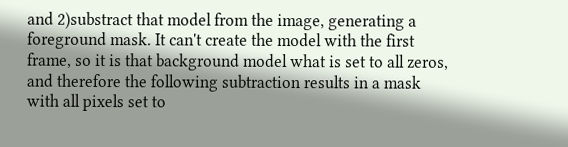and 2)substract that model from the image, generating a foreground mask. It can't create the model with the first frame, so it is that background model what is set to all zeros, and therefore the following subtraction results in a mask with all pixels set to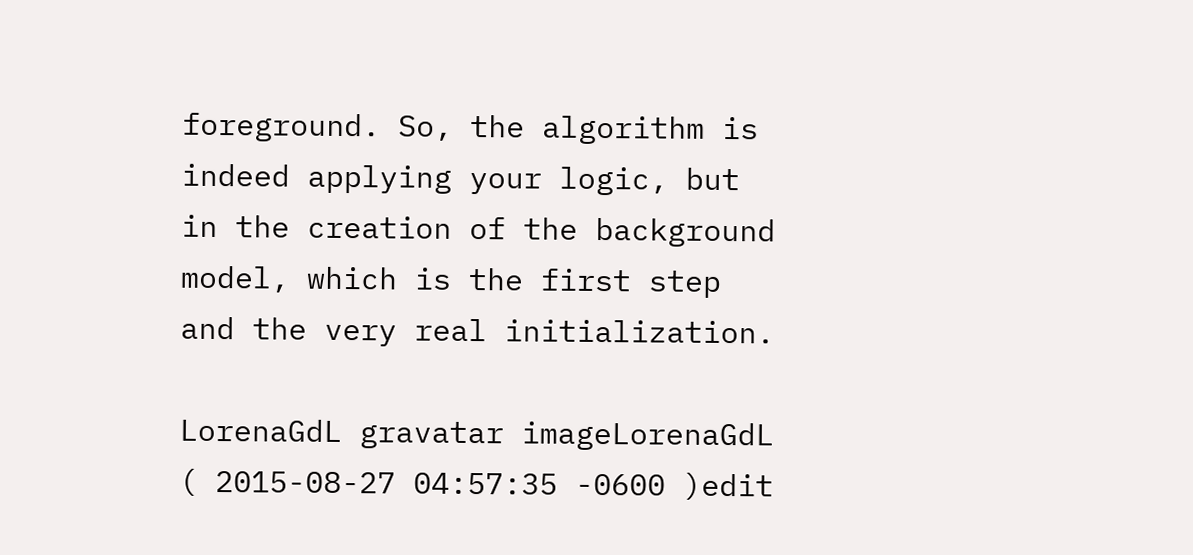foreground. So, the algorithm is indeed applying your logic, but in the creation of the background model, which is the first step and the very real initialization.

LorenaGdL gravatar imageLorenaGdL ( 2015-08-27 04:57:35 -0600 )edit